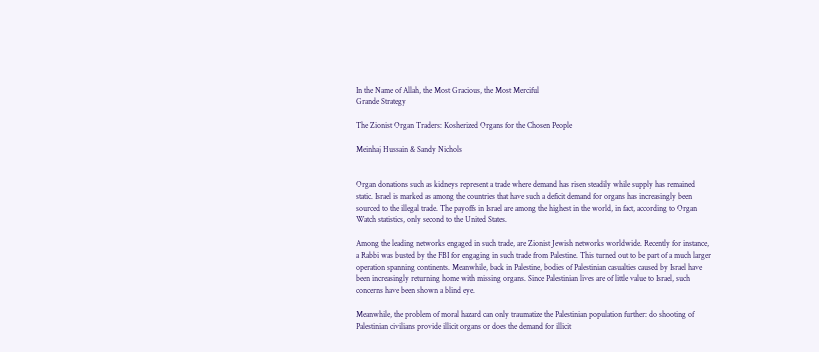In the Name of Allah, the Most Gracious, the Most Merciful
Grande Strategy

The Zionist Organ Traders: Kosherized Organs for the Chosen People

Meinhaj Hussain & Sandy Nichols


Organ donations such as kidneys represent a trade where demand has risen steadily while supply has remained static. Israel is marked as among the countries that have such a deficit demand for organs has increasingly been sourced to the illegal trade. The payoffs in Israel are among the highest in the world, in fact, according to Organ Watch statistics, only second to the United States.

Among the leading networks engaged in such trade, are Zionist Jewish networks worldwide. Recently for instance, a Rabbi was busted by the FBI for engaging in such trade from Palestine. This turned out to be part of a much larger operation spanning continents. Meanwhile, back in Palestine, bodies of Palestinian casualties caused by Israel have been increasingly returning home with missing organs. Since Palestinian lives are of little value to Israel, such concerns have been shown a blind eye.

Meanwhile, the problem of moral hazard can only traumatize the Palestinian population further: do shooting of Palestinian civilians provide illicit organs or does the demand for illicit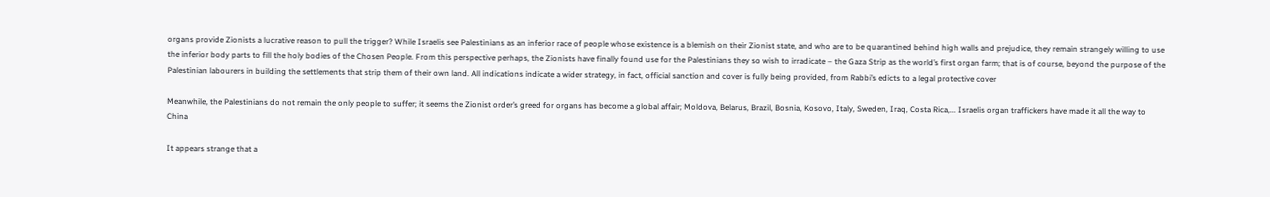organs provide Zionists a lucrative reason to pull the trigger? While Israelis see Palestinians as an inferior race of people whose existence is a blemish on their Zionist state, and who are to be quarantined behind high walls and prejudice, they remain strangely willing to use the inferior body parts to fill the holy bodies of the Chosen People. From this perspective perhaps, the Zionists have finally found use for the Palestinians they so wish to irradicate – the Gaza Strip as the world’s first organ farm; that is of course, beyond the purpose of the Palestinian labourers in building the settlements that strip them of their own land. All indications indicate a wider strategy, in fact, official sanction and cover is fully being provided, from Rabbi’s edicts to a legal protective cover

Meanwhile, the Palestinians do not remain the only people to suffer; it seems the Zionist order’s greed for organs has become a global affair; Moldova, Belarus, Brazil, Bosnia, Kosovo, Italy, Sweden, Iraq, Costa Rica,... Israelis organ traffickers have made it all the way to China

It appears strange that a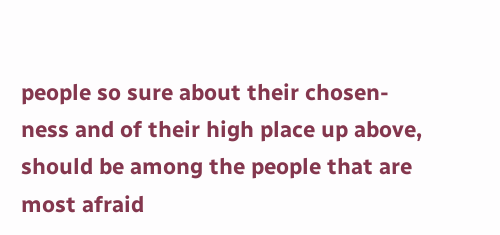people so sure about their chosen-ness and of their high place up above, should be among the people that are most afraid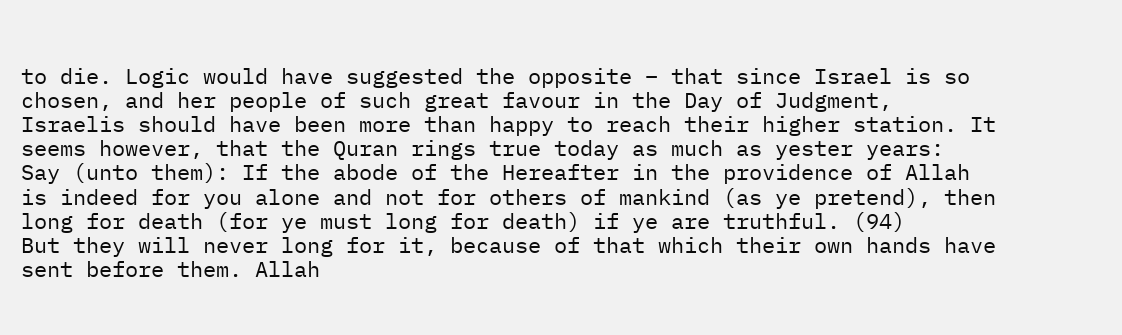to die. Logic would have suggested the opposite – that since Israel is so chosen, and her people of such great favour in the Day of Judgment, Israelis should have been more than happy to reach their higher station. It seems however, that the Quran rings true today as much as yester years:
Say (unto them): If the abode of the Hereafter in the providence of Allah is indeed for you alone and not for others of mankind (as ye pretend), then long for death (for ye must long for death) if ye are truthful. (94)
But they will never long for it, because of that which their own hands have sent before them. Allah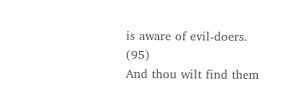is aware of evil-doers. (95)
And thou wilt find them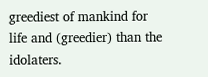greediest of mankind for life and (greedier) than the idolaters.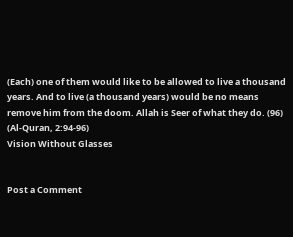(Each) one of them would like to be allowed to live a thousand years. And to live (a thousand years) would be no means remove him from the doom. Allah is Seer of what they do. (96)
(Al-Quran, 2:94-96)
Vision Without Glasses


Post a Comment